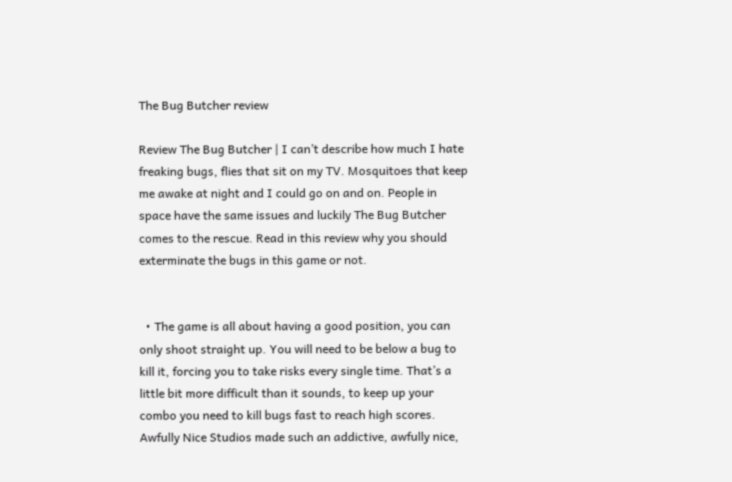The Bug Butcher review

Review The Bug Butcher | I can’t describe how much I hate freaking bugs, flies that sit on my TV. Mosquitoes that keep me awake at night and I could go on and on. People in space have the same issues and luckily The Bug Butcher comes to the rescue. Read in this review why you should exterminate the bugs in this game or not.


  • The game is all about having a good position, you can only shoot straight up. You will need to be below a bug to kill it, forcing you to take risks every single time. That’s a little bit more difficult than it sounds, to keep up your combo you need to kill bugs fast to reach high scores. Awfully Nice Studios made such an addictive, awfully nice,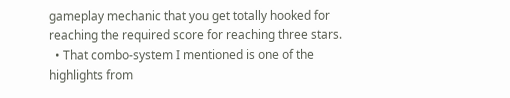gameplay mechanic that you get totally hooked for reaching the required score for reaching three stars.
  • That combo-system I mentioned is one of the highlights from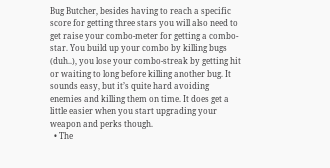Bug Butcher, besides having to reach a specific score for getting three stars you will also need to get raise your combo-meter for getting a combo-star. You build up your combo by killing bugs (duh..), you lose your combo-streak by getting hit or waiting to long before killing another bug. It sounds easy, but it’s quite hard avoiding enemies and killing them on time. It does get a little easier when you start upgrading your weapon and perks though.
  • The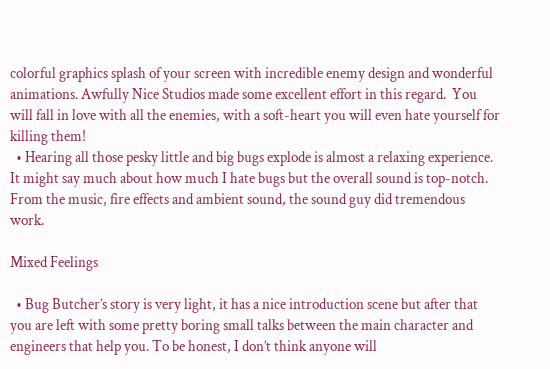colorful graphics splash of your screen with incredible enemy design and wonderful animations. Awfully Nice Studios made some excellent effort in this regard.  You will fall in love with all the enemies, with a soft-heart you will even hate yourself for killing them!
  • Hearing all those pesky little and big bugs explode is almost a relaxing experience. It might say much about how much I hate bugs but the overall sound is top-notch. From the music, fire effects and ambient sound, the sound guy did tremendous work.

Mixed Feelings

  • Bug Butcher’s story is very light, it has a nice introduction scene but after that you are left with some pretty boring small talks between the main character and engineers that help you. To be honest, I don’t think anyone will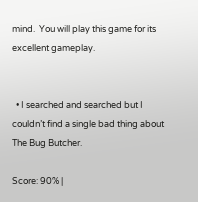mind.  You will play this game for its excellent gameplay.


  • I searched and searched but I couldn’t find a single bad thing about The Bug Butcher.

Score: 90% |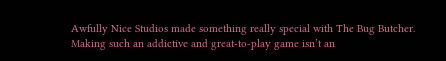Awfully Nice Studios made something really special with The Bug Butcher. Making such an addictive and great-to-play game isn’t an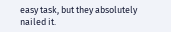easy task, but they absolutely nailed it.